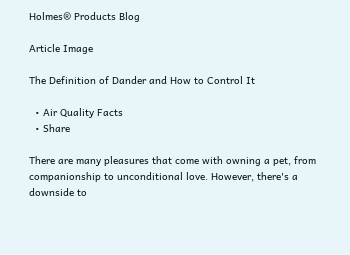Holmes® Products Blog

Article Image

The Definition of Dander and How to Control It

  • Air Quality Facts
  • Share

There are many pleasures that come with owning a pet, from companionship to unconditional love. However, there's a downside to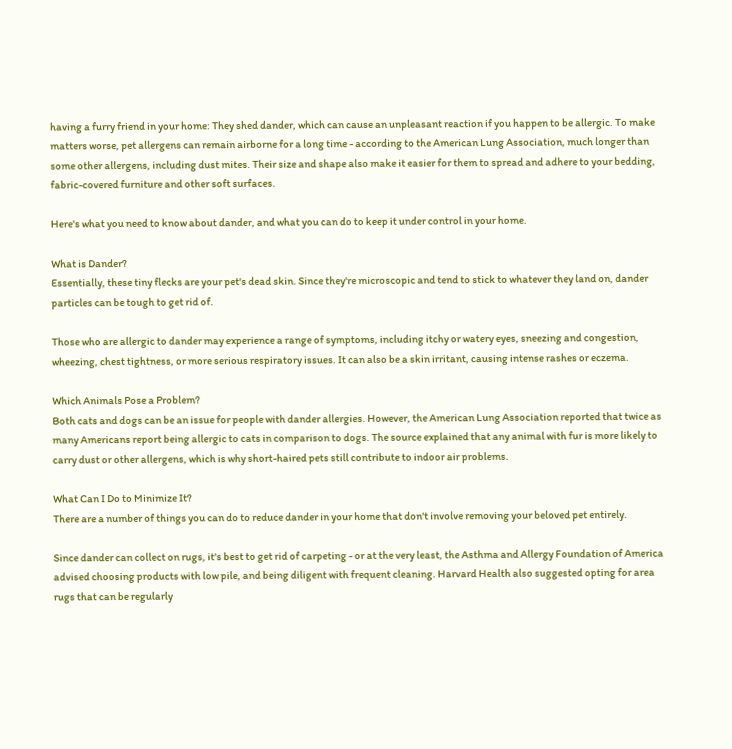having a furry friend in your home: They shed dander, which can cause an unpleasant reaction if you happen to be allergic. To make matters worse, pet allergens can remain airborne for a long time - according to the American Lung Association, much longer than some other allergens, including dust mites. Their size and shape also make it easier for them to spread and adhere to your bedding, fabric-covered furniture and other soft surfaces.

Here's what you need to know about dander, and what you can do to keep it under control in your home.

What is Dander?
Essentially, these tiny flecks are your pet's dead skin. Since they're microscopic and tend to stick to whatever they land on, dander particles can be tough to get rid of.

Those who are allergic to dander may experience a range of symptoms, including itchy or watery eyes, sneezing and congestion, wheezing, chest tightness, or more serious respiratory issues. It can also be a skin irritant, causing intense rashes or eczema.

Which Animals Pose a Problem?
Both cats and dogs can be an issue for people with dander allergies. However, the American Lung Association reported that twice as many Americans report being allergic to cats in comparison to dogs. The source explained that any animal with fur is more likely to carry dust or other allergens, which is why short-haired pets still contribute to indoor air problems.

What Can I Do to Minimize It?
There are a number of things you can do to reduce dander in your home that don't involve removing your beloved pet entirely.

Since dander can collect on rugs, it's best to get rid of carpeting - or at the very least, the Asthma and Allergy Foundation of America advised choosing products with low pile, and being diligent with frequent cleaning. Harvard Health also suggested opting for area rugs that can be regularly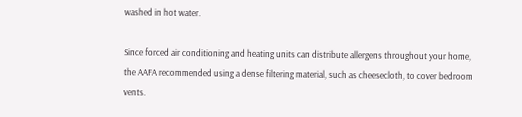washed in hot water.

Since forced air conditioning and heating units can distribute allergens throughout your home, the AAFA recommended using a dense filtering material, such as cheesecloth, to cover bedroom vents.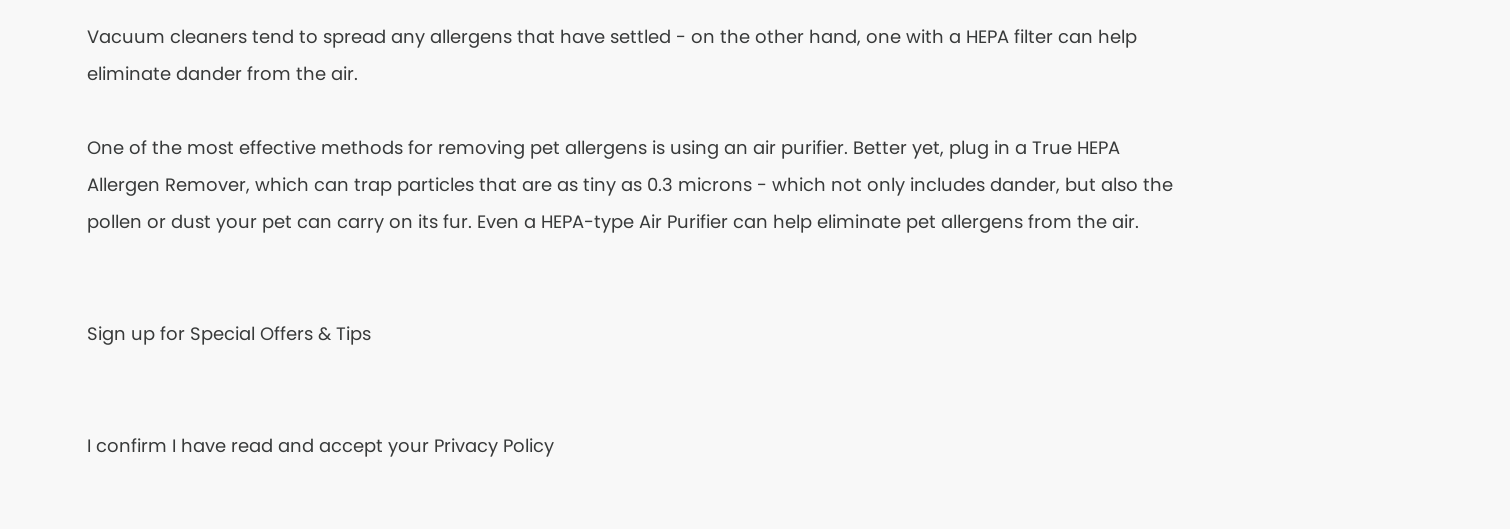Vacuum cleaners tend to spread any allergens that have settled - on the other hand, one with a HEPA filter can help eliminate dander from the air.

One of the most effective methods for removing pet allergens is using an air purifier. Better yet, plug in a True HEPA Allergen Remover, which can trap particles that are as tiny as 0.3 microns - which not only includes dander, but also the pollen or dust your pet can carry on its fur. Even a HEPA-type Air Purifier can help eliminate pet allergens from the air.


Sign up for Special Offers & Tips


I confirm I have read and accept your Privacy Policy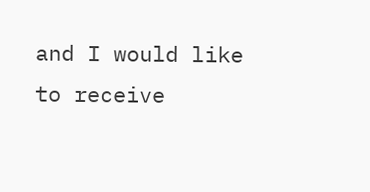and I would like to receive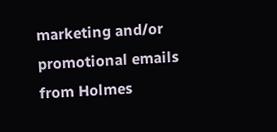marketing and/or promotional emails from Holmes